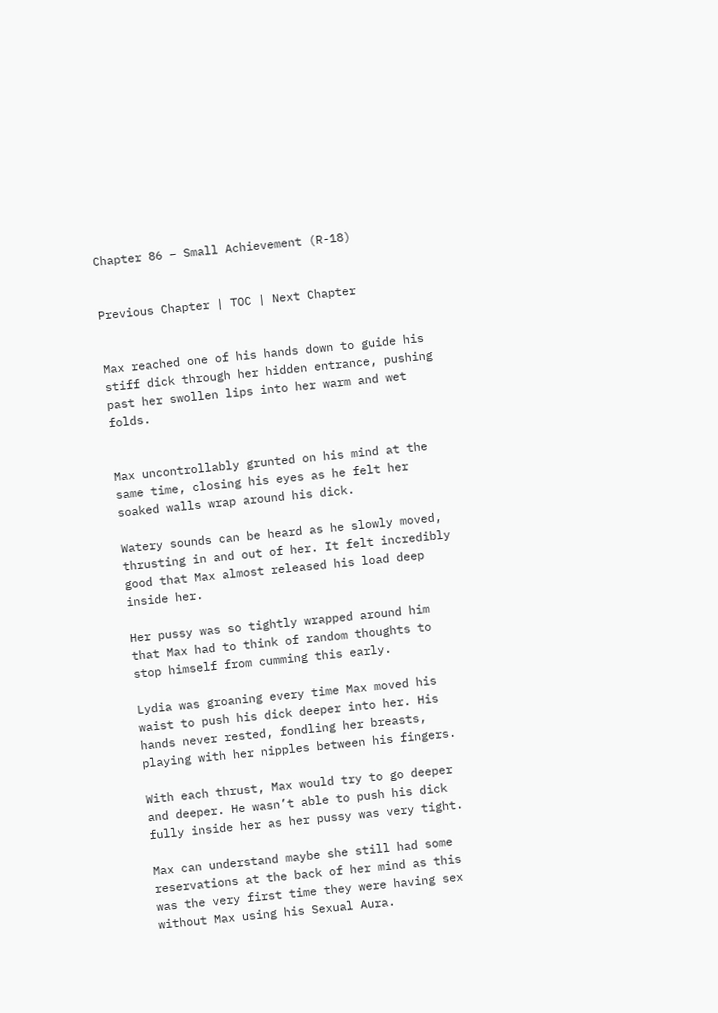Chapter 86 – Small Achievement (R-18)


Previous Chapter | TOC | Next Chapter


Max reached one of his hands down to guide his stiff dick through her hidden entrance, pushing past her swollen lips into her warm and wet folds.


Max uncontrollably grunted on his mind at the same time, closing his eyes as he felt her soaked walls wrap around his dick.

Watery sounds can be heard as he slowly moved, thrusting in and out of her. It felt incredibly good that Max almost released his load deep inside her.

Her pussy was so tightly wrapped around him that Max had to think of random thoughts to stop himself from cumming this early.

Lydia was groaning every time Max moved his waist to push his dick deeper into her. His hands never rested, fondling her breasts, playing with her nipples between his fingers.

With each thrust, Max would try to go deeper and deeper. He wasn’t able to push his dick fully inside her as her pussy was very tight.

Max can understand maybe she still had some reservations at the back of her mind as this was the very first time they were having sex without Max using his Sexual Aura.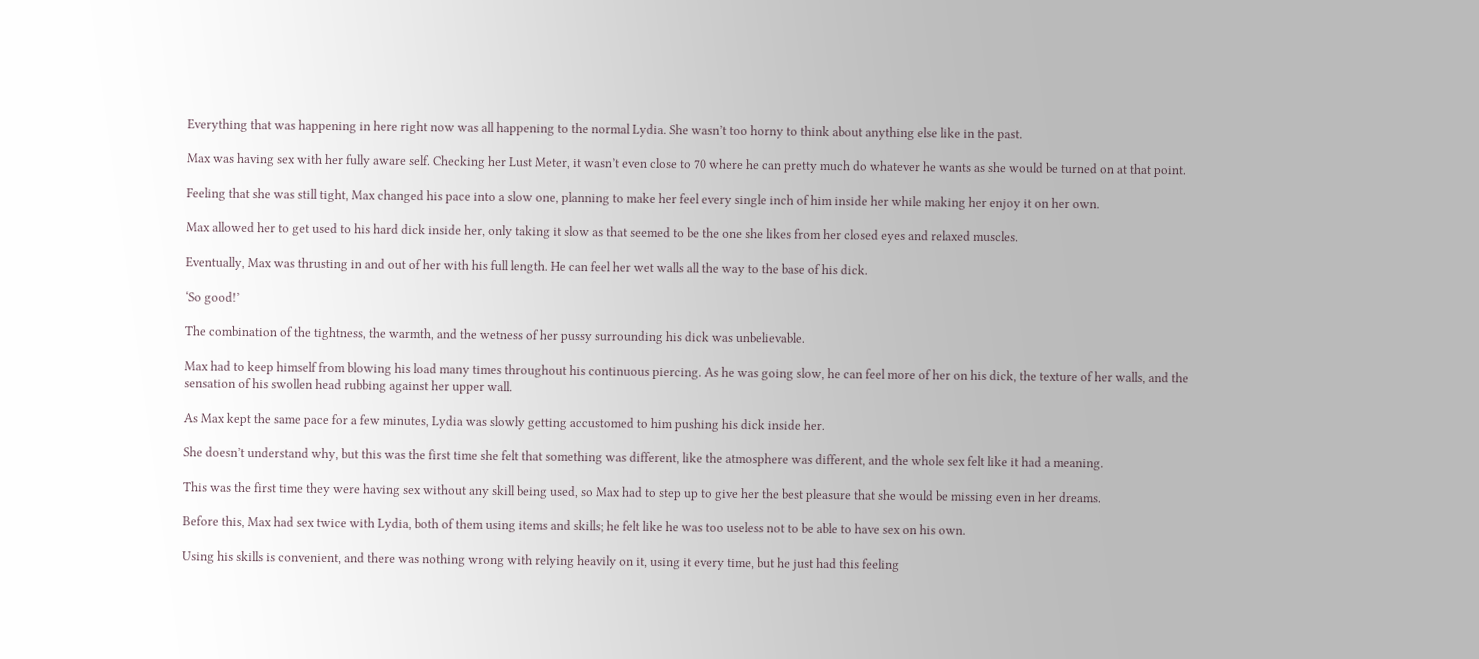Everything that was happening in here right now was all happening to the normal Lydia. She wasn’t too horny to think about anything else like in the past.

Max was having sex with her fully aware self. Checking her Lust Meter, it wasn’t even close to 70 where he can pretty much do whatever he wants as she would be turned on at that point.

Feeling that she was still tight, Max changed his pace into a slow one, planning to make her feel every single inch of him inside her while making her enjoy it on her own.

Max allowed her to get used to his hard dick inside her, only taking it slow as that seemed to be the one she likes from her closed eyes and relaxed muscles.

Eventually, Max was thrusting in and out of her with his full length. He can feel her wet walls all the way to the base of his dick.

‘So good!’

The combination of the tightness, the warmth, and the wetness of her pussy surrounding his dick was unbelievable.

Max had to keep himself from blowing his load many times throughout his continuous piercing. As he was going slow, he can feel more of her on his dick, the texture of her walls, and the sensation of his swollen head rubbing against her upper wall.

As Max kept the same pace for a few minutes, Lydia was slowly getting accustomed to him pushing his dick inside her.

She doesn’t understand why, but this was the first time she felt that something was different, like the atmosphere was different, and the whole sex felt like it had a meaning.

This was the first time they were having sex without any skill being used, so Max had to step up to give her the best pleasure that she would be missing even in her dreams.

Before this, Max had sex twice with Lydia, both of them using items and skills; he felt like he was too useless not to be able to have sex on his own.

Using his skills is convenient, and there was nothing wrong with relying heavily on it, using it every time, but he just had this feeling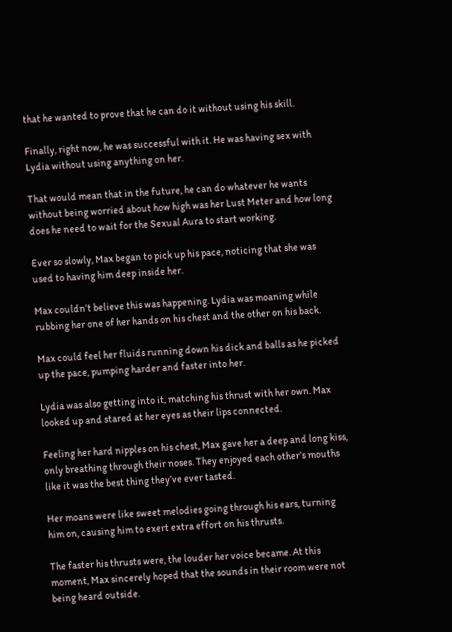that he wanted to prove that he can do it without using his skill.

Finally, right now, he was successful with it. He was having sex with Lydia without using anything on her.

That would mean that in the future, he can do whatever he wants without being worried about how high was her Lust Meter and how long does he need to wait for the Sexual Aura to start working.

Ever so slowly, Max began to pick up his pace, noticing that she was used to having him deep inside her.

Max couldn’t believe this was happening. Lydia was moaning while rubbing her one of her hands on his chest and the other on his back.

Max could feel her fluids running down his dick and balls as he picked up the pace, pumping harder and faster into her.

Lydia was also getting into it, matching his thrust with her own. Max looked up and stared at her eyes as their lips connected.

Feeling her hard nipples on his chest, Max gave her a deep and long kiss, only breathing through their noses. They enjoyed each other’s mouths like it was the best thing they’ve ever tasted.

Her moans were like sweet melodies going through his ears, turning him on, causing him to exert extra effort on his thrusts.

The faster his thrusts were, the louder her voice became. At this moment, Max sincerely hoped that the sounds in their room were not being heard outside.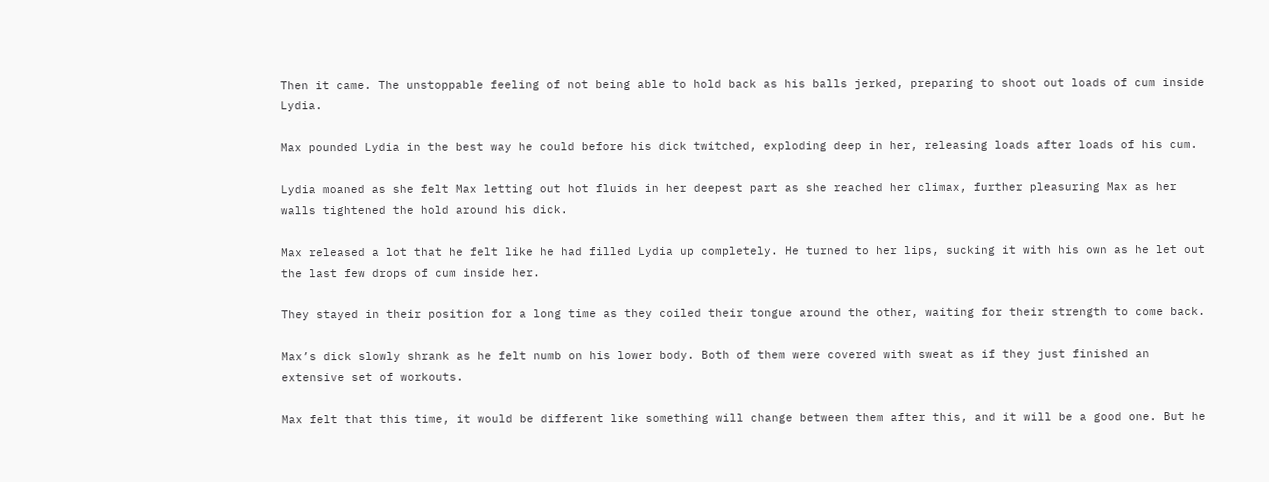Then it came. The unstoppable feeling of not being able to hold back as his balls jerked, preparing to shoot out loads of cum inside Lydia.

Max pounded Lydia in the best way he could before his dick twitched, exploding deep in her, releasing loads after loads of his cum.

Lydia moaned as she felt Max letting out hot fluids in her deepest part as she reached her climax, further pleasuring Max as her walls tightened the hold around his dick.

Max released a lot that he felt like he had filled Lydia up completely. He turned to her lips, sucking it with his own as he let out the last few drops of cum inside her.

They stayed in their position for a long time as they coiled their tongue around the other, waiting for their strength to come back.

Max’s dick slowly shrank as he felt numb on his lower body. Both of them were covered with sweat as if they just finished an extensive set of workouts.

Max felt that this time, it would be different like something will change between them after this, and it will be a good one. But he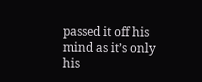passed it off his mind as it’s only his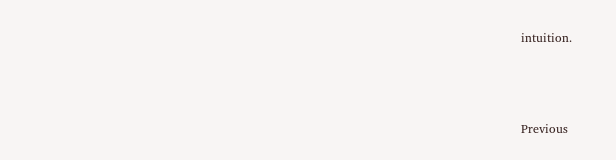intuition.



Previous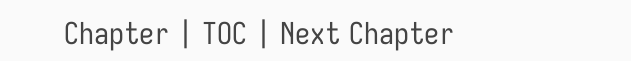Chapter | TOC | Next Chapter